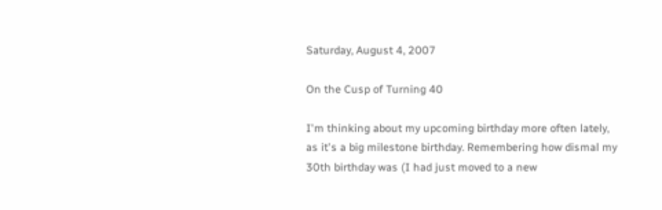Saturday, August 4, 2007

On the Cusp of Turning 40

I'm thinking about my upcoming birthday more often lately, as it's a big milestone birthday. Remembering how dismal my 30th birthday was (I had just moved to a new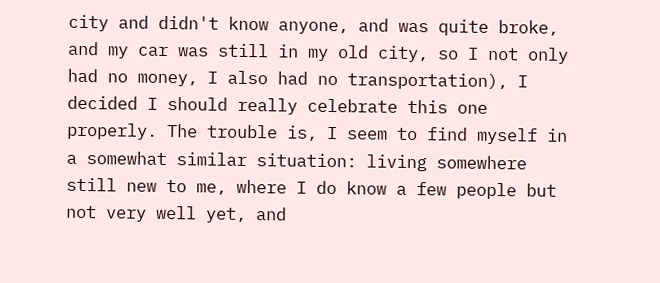city and didn't know anyone, and was quite broke, and my car was still in my old city, so I not only had no money, I also had no transportation), I decided I should really celebrate this one properly. The trouble is, I seem to find myself in a somewhat similar situation: living somewhere still new to me, where I do know a few people but not very well yet, and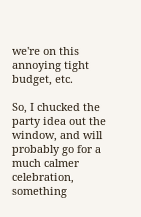we're on this annoying tight budget, etc.

So, I chucked the party idea out the window, and will probably go for a much calmer celebration, something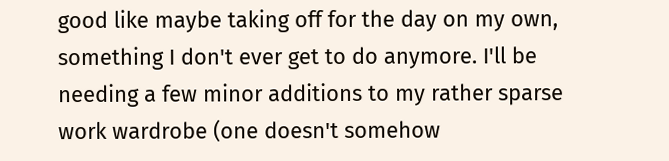good like maybe taking off for the day on my own, something I don't ever get to do anymore. I'll be needing a few minor additions to my rather sparse work wardrobe (one doesn't somehow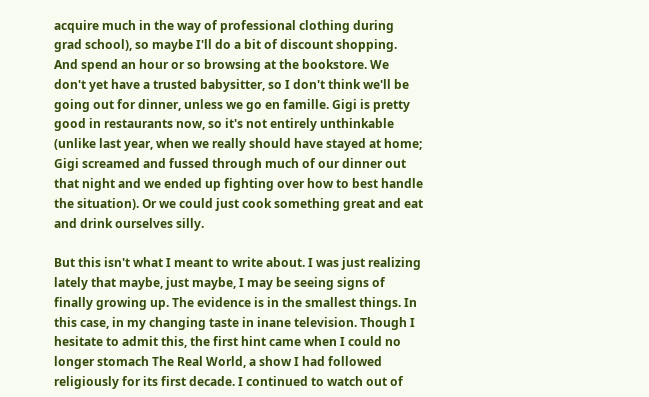acquire much in the way of professional clothing during grad school), so maybe I'll do a bit of discount shopping. And spend an hour or so browsing at the bookstore. We don't yet have a trusted babysitter, so I don't think we'll be going out for dinner, unless we go en famille. Gigi is pretty good in restaurants now, so it's not entirely unthinkable (unlike last year, when we really should have stayed at home; Gigi screamed and fussed through much of our dinner out that night and we ended up fighting over how to best handle the situation). Or we could just cook something great and eat and drink ourselves silly.

But this isn't what I meant to write about. I was just realizing lately that maybe, just maybe, I may be seeing signs of finally growing up. The evidence is in the smallest things. In this case, in my changing taste in inane television. Though I hesitate to admit this, the first hint came when I could no longer stomach The Real World, a show I had followed religiously for its first decade. I continued to watch out of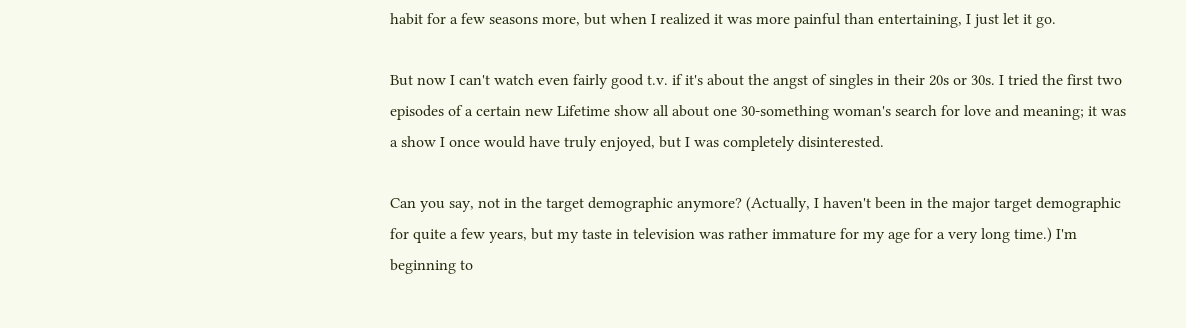habit for a few seasons more, but when I realized it was more painful than entertaining, I just let it go.

But now I can't watch even fairly good t.v. if it's about the angst of singles in their 20s or 30s. I tried the first two episodes of a certain new Lifetime show all about one 30-something woman's search for love and meaning; it was a show I once would have truly enjoyed, but I was completely disinterested.

Can you say, not in the target demographic anymore? (Actually, I haven't been in the major target demographic for quite a few years, but my taste in television was rather immature for my age for a very long time.) I'm beginning to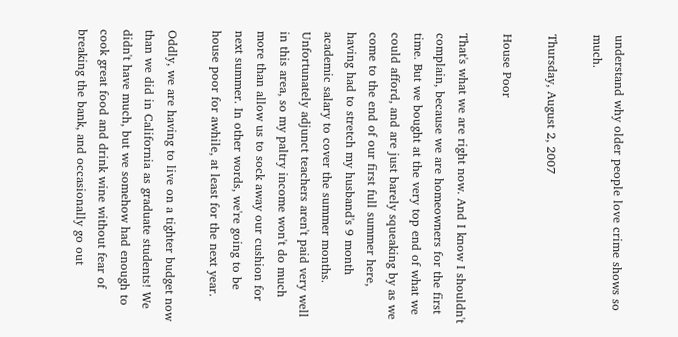understand why older people love crime shows so much.

Thursday, August 2, 2007

House Poor

That's what we are right now. And I know I shouldn't complain, because we are homeowners for the first time. But we bought at the very top end of what we could afford, and are just barely squeaking by as we come to the end of our first full summer here, having had to stretch my husband's 9 month academic salary to cover the summer months. Unfortunately adjunct teachers aren't paid very well in this area, so my paltry income won't do much more than allow us to sock away our cushion for next summer. In other words, we're going to be house poor for awhile, at least for the next year.

Oddly, we are having to live on a tighter budget now than we did in California as graduate students! We didn't have much, but we somehow had enough to cook great food and drink wine without fear of breaking the bank, and occasionally go out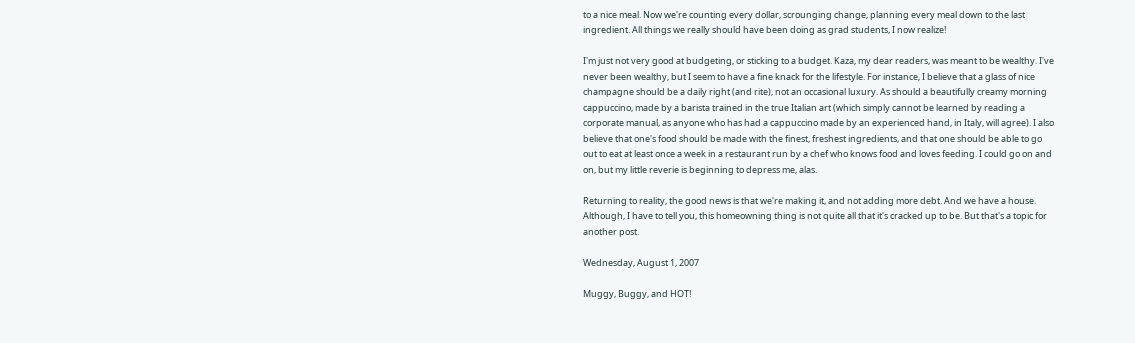to a nice meal. Now we're counting every dollar, scrounging change, planning every meal down to the last ingredient. All things we really should have been doing as grad students, I now realize!

I'm just not very good at budgeting, or sticking to a budget. Kaza, my dear readers, was meant to be wealthy. I've never been wealthy, but I seem to have a fine knack for the lifestyle. For instance, I believe that a glass of nice champagne should be a daily right (and rite), not an occasional luxury. As should a beautifully creamy morning cappuccino, made by a barista trained in the true Italian art (which simply cannot be learned by reading a corporate manual, as anyone who has had a cappuccino made by an experienced hand, in Italy, will agree). I also believe that one's food should be made with the finest, freshest ingredients, and that one should be able to go out to eat at least once a week in a restaurant run by a chef who knows food and loves feeding. I could go on and on, but my little reverie is beginning to depress me, alas.

Returning to reality, the good news is that we're making it, and not adding more debt. And we have a house. Although, I have to tell you, this homeowning thing is not quite all that it's cracked up to be. But that's a topic for another post.

Wednesday, August 1, 2007

Muggy, Buggy, and HOT!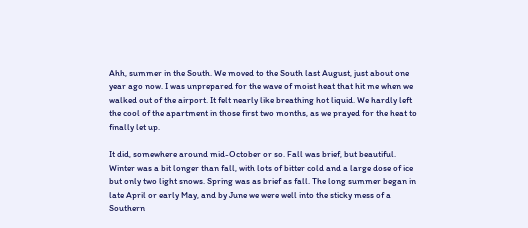Ahh, summer in the South. We moved to the South last August, just about one year ago now. I was unprepared for the wave of moist heat that hit me when we walked out of the airport. It felt nearly like breathing hot liquid. We hardly left the cool of the apartment in those first two months, as we prayed for the heat to finally let up.

It did, somewhere around mid-October or so. Fall was brief, but beautiful. Winter was a bit longer than fall, with lots of bitter cold and a large dose of ice but only two light snows. Spring was as brief as fall. The long summer began in late April or early May, and by June we were well into the sticky mess of a Southern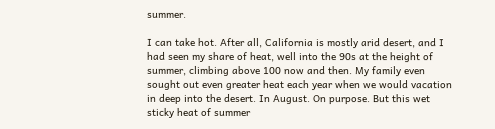summer.

I can take hot. After all, California is mostly arid desert, and I had seen my share of heat, well into the 90s at the height of summer, climbing above 100 now and then. My family even sought out even greater heat each year when we would vacation in deep into the desert. In August. On purpose. But this wet sticky heat of summer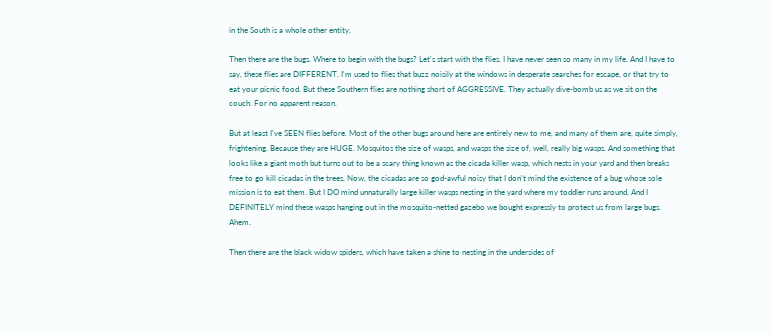in the South is a whole other entity.

Then there are the bugs. Where to begin with the bugs? Let's start with the flies. I have never seen so many in my life. And I have to say, these flies are DIFFERENT. I'm used to flies that buzz noisily at the windows in desperate searches for escape, or that try to eat your picnic food. But these Southern flies are nothing short of AGGRESSIVE. They actually dive-bomb us as we sit on the couch. For no apparent reason.

But at least I've SEEN flies before. Most of the other bugs around here are entirely new to me, and many of them are, quite simply, frightening. Because they are HUGE. Mosquitos the size of wasps, and wasps the size of, well, really big wasps. And something that looks like a giant moth but turns out to be a scary thing known as the cicada killer wasp, which nests in your yard and then breaks free to go kill cicadas in the trees. Now, the cicadas are so god-awful noisy that I don't mind the existence of a bug whose sole mission is to eat them. But I DO mind unnaturally large killer wasps nesting in the yard where my toddler runs around. And I DEFINITELY mind these wasps hanging out in the mosquito-netted gazebo we bought expressly to protect us from large bugs. Ahem.

Then there are the black widow spiders, which have taken a shine to nesting in the undersides of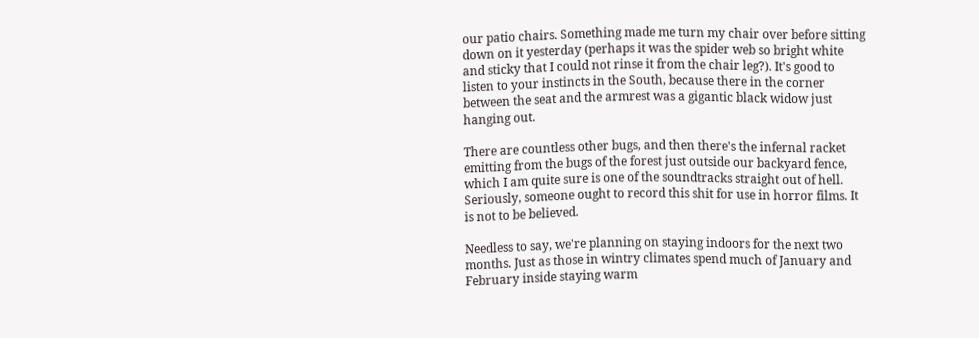our patio chairs. Something made me turn my chair over before sitting down on it yesterday (perhaps it was the spider web so bright white and sticky that I could not rinse it from the chair leg?). It's good to listen to your instincts in the South, because there in the corner between the seat and the armrest was a gigantic black widow just hanging out.

There are countless other bugs, and then there's the infernal racket emitting from the bugs of the forest just outside our backyard fence, which I am quite sure is one of the soundtracks straight out of hell. Seriously, someone ought to record this shit for use in horror films. It is not to be believed.

Needless to say, we're planning on staying indoors for the next two months. Just as those in wintry climates spend much of January and February inside staying warm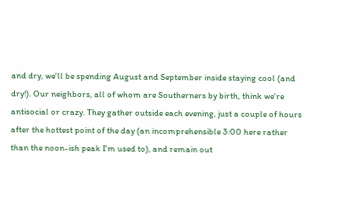and dry, we'll be spending August and September inside staying cool (and dry!). Our neighbors, all of whom are Southerners by birth, think we're antisocial or crazy. They gather outside each evening, just a couple of hours after the hottest point of the day (an incomprehensible 3:00 here rather than the noon-ish peak I'm used to), and remain out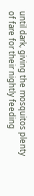until dark, giving the mosquitos plenty of fare for their nightly feeding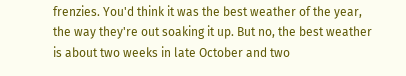frenzies. You'd think it was the best weather of the year, the way they're out soaking it up. But no, the best weather is about two weeks in late October and two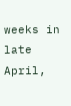weeks in late April,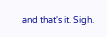and that's it. Sigh.